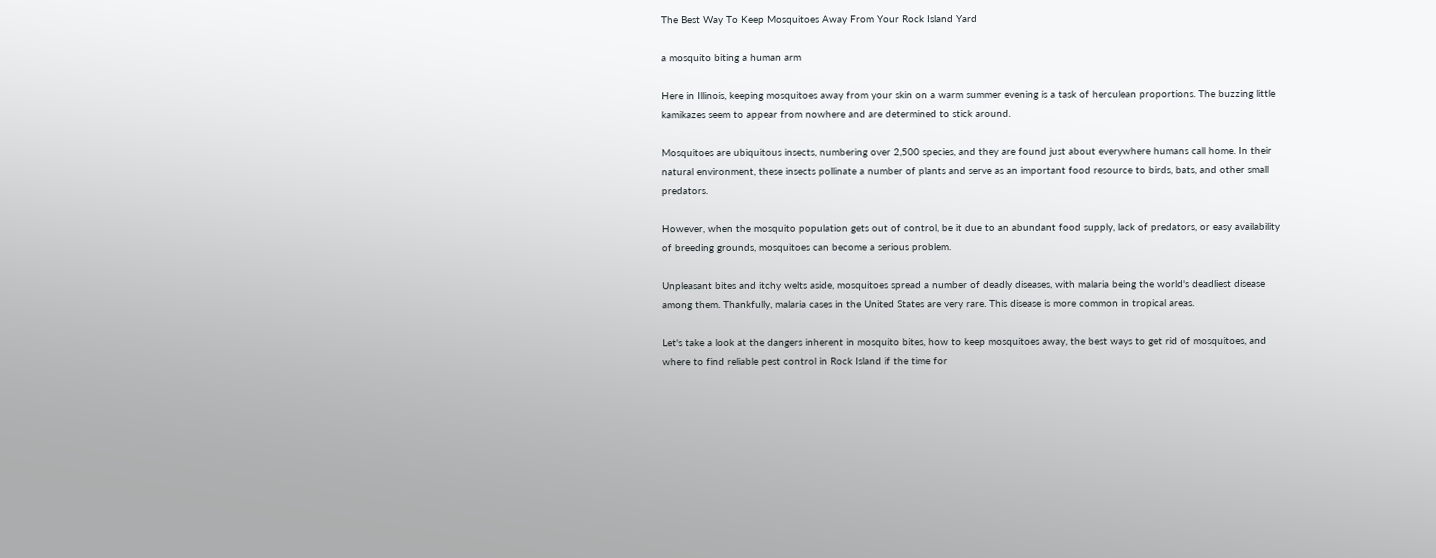The Best Way To Keep Mosquitoes Away From Your Rock Island Yard

a mosquito biting a human arm

Here in Illinois, keeping mosquitoes away from your skin on a warm summer evening is a task of herculean proportions. The buzzing little kamikazes seem to appear from nowhere and are determined to stick around.

Mosquitoes are ubiquitous insects, numbering over 2,500 species, and they are found just about everywhere humans call home. In their natural environment, these insects pollinate a number of plants and serve as an important food resource to birds, bats, and other small predators.

However, when the mosquito population gets out of control, be it due to an abundant food supply, lack of predators, or easy availability of breeding grounds, mosquitoes can become a serious problem.

Unpleasant bites and itchy welts aside, mosquitoes spread a number of deadly diseases, with malaria being the world's deadliest disease among them. Thankfully, malaria cases in the United States are very rare. This disease is more common in tropical areas.

Let's take a look at the dangers inherent in mosquito bites, how to keep mosquitoes away, the best ways to get rid of mosquitoes, and where to find reliable pest control in Rock Island if the time for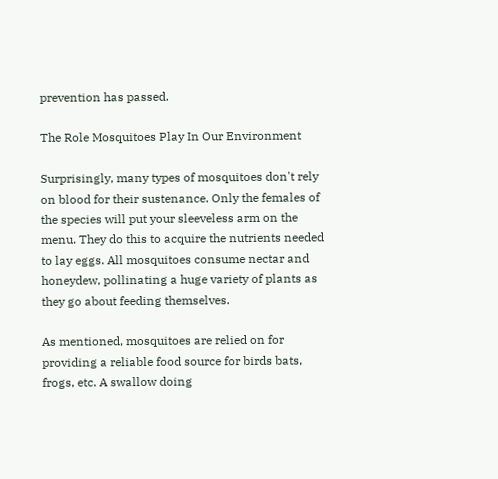prevention has passed.

The Role Mosquitoes Play In Our Environment

Surprisingly, many types of mosquitoes don't rely on blood for their sustenance. Only the females of the species will put your sleeveless arm on the menu. They do this to acquire the nutrients needed to lay eggs. All mosquitoes consume nectar and honeydew, pollinating a huge variety of plants as they go about feeding themselves.

As mentioned, mosquitoes are relied on for providing a reliable food source for birds bats, frogs, etc. A swallow doing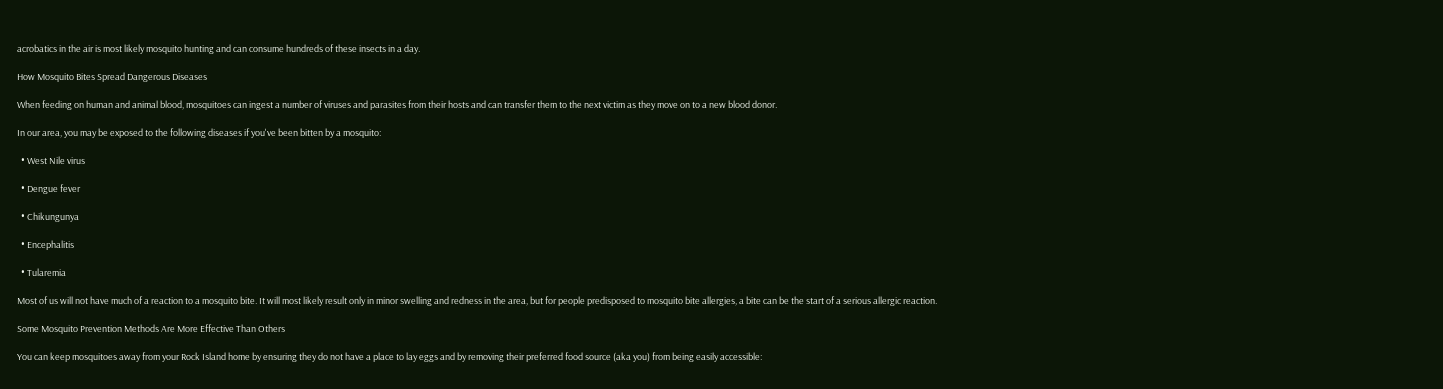acrobatics in the air is most likely mosquito hunting and can consume hundreds of these insects in a day.

How Mosquito Bites Spread Dangerous Diseases

When feeding on human and animal blood, mosquitoes can ingest a number of viruses and parasites from their hosts and can transfer them to the next victim as they move on to a new blood donor.

In our area, you may be exposed to the following diseases if you've been bitten by a mosquito:

  • West Nile virus

  • Dengue fever

  • Chikungunya

  • Encephalitis

  • Tularemia

Most of us will not have much of a reaction to a mosquito bite. It will most likely result only in minor swelling and redness in the area, but for people predisposed to mosquito bite allergies, a bite can be the start of a serious allergic reaction.

Some Mosquito Prevention Methods Are More Effective Than Others

You can keep mosquitoes away from your Rock Island home by ensuring they do not have a place to lay eggs and by removing their preferred food source (aka you) from being easily accessible: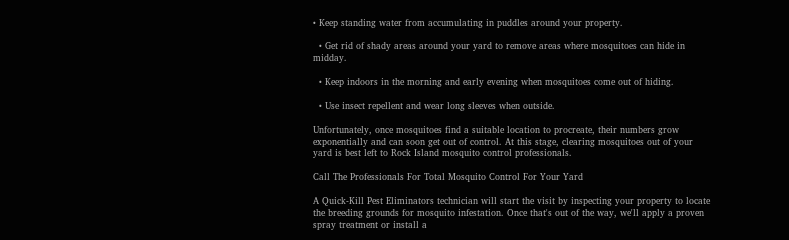• Keep standing water from accumulating in puddles around your property.

  • Get rid of shady areas around your yard to remove areas where mosquitoes can hide in midday.

  • Keep indoors in the morning and early evening when mosquitoes come out of hiding.

  • Use insect repellent and wear long sleeves when outside.

Unfortunately, once mosquitoes find a suitable location to procreate, their numbers grow exponentially and can soon get out of control. At this stage, clearing mosquitoes out of your yard is best left to Rock Island mosquito control professionals.

Call The Professionals For Total Mosquito Control For Your Yard

A Quick-Kill Pest Eliminators technician will start the visit by inspecting your property to locate the breeding grounds for mosquito infestation. Once that's out of the way, we'll apply a proven spray treatment or install a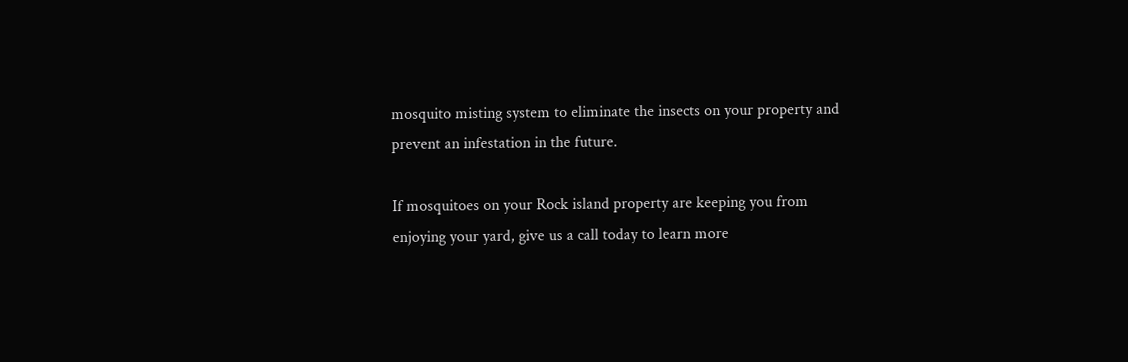mosquito misting system to eliminate the insects on your property and prevent an infestation in the future.

If mosquitoes on your Rock island property are keeping you from enjoying your yard, give us a call today to learn more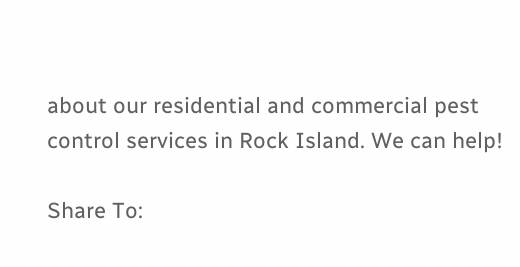about our residential and commercial pest control services in Rock Island. We can help!

Share To: